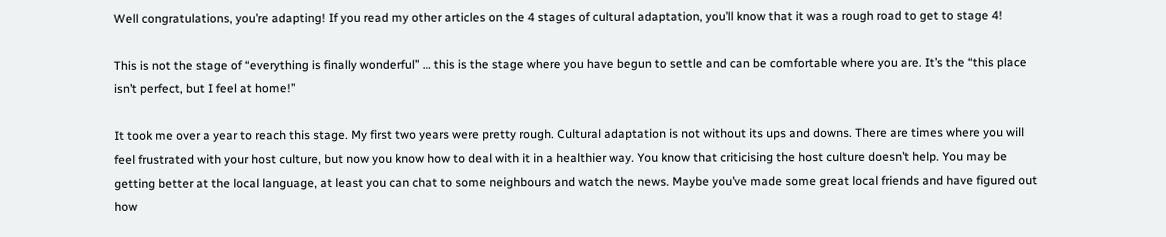Well congratulations, you’re adapting! If you read my other articles on the 4 stages of cultural adaptation, you’ll know that it was a rough road to get to stage 4!

This is not the stage of “everything is finally wonderful” … this is the stage where you have begun to settle and can be comfortable where you are. It’s the “this place isn’t perfect, but I feel at home!”

It took me over a year to reach this stage. My first two years were pretty rough. Cultural adaptation is not without its ups and downs. There are times where you will feel frustrated with your host culture, but now you know how to deal with it in a healthier way. You know that criticising the host culture doesn’t help. You may be getting better at the local language, at least you can chat to some neighbours and watch the news. Maybe you’ve made some great local friends and have figured out how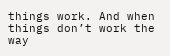things work. And when things don’t work the way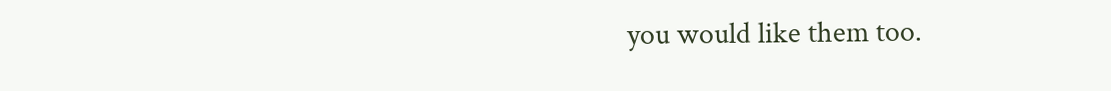you would like them too.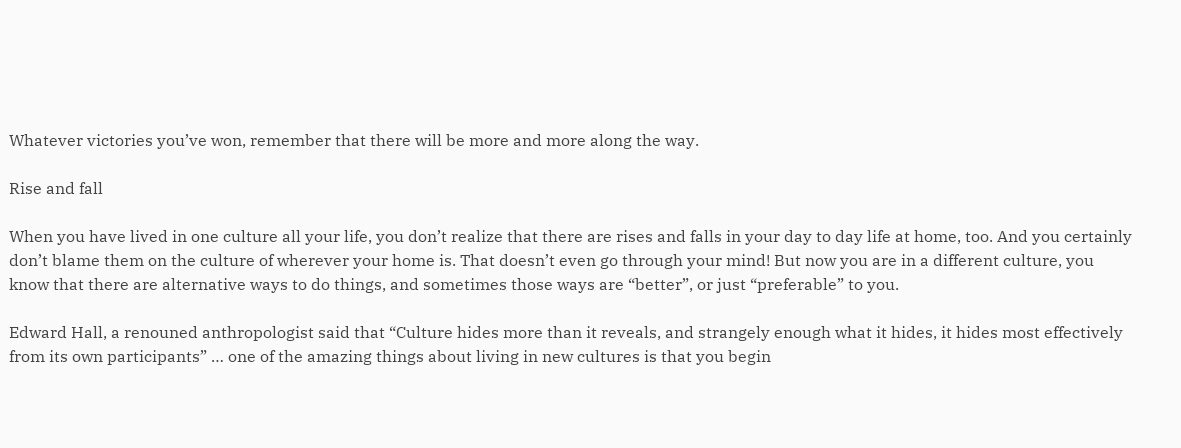Whatever victories you’ve won, remember that there will be more and more along the way.

Rise and fall

When you have lived in one culture all your life, you don’t realize that there are rises and falls in your day to day life at home, too. And you certainly don’t blame them on the culture of wherever your home is. That doesn’t even go through your mind! But now you are in a different culture, you know that there are alternative ways to do things, and sometimes those ways are “better”, or just “preferable” to you.

Edward Hall, a renouned anthropologist said that “Culture hides more than it reveals, and strangely enough what it hides, it hides most effectively from its own participants” … one of the amazing things about living in new cultures is that you begin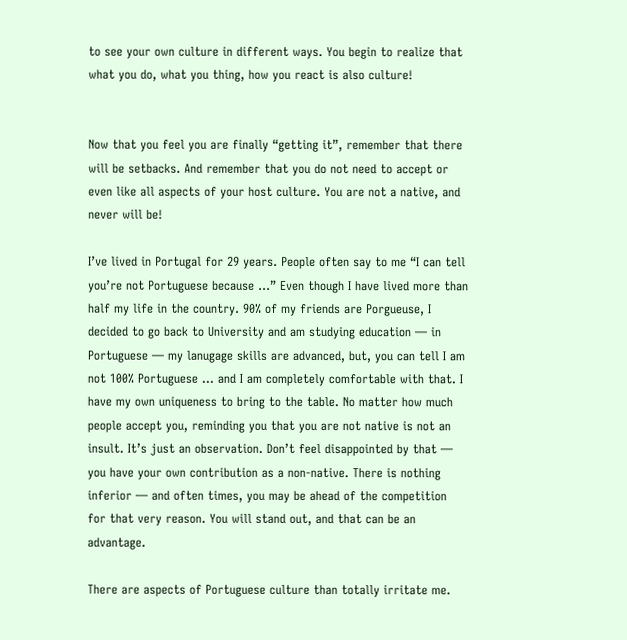to see your own culture in different ways. You begin to realize that what you do, what you thing, how you react is also culture!


Now that you feel you are finally “getting it”, remember that there will be setbacks. And remember that you do not need to accept or even like all aspects of your host culture. You are not a native, and never will be!

I’ve lived in Portugal for 29 years. People often say to me “I can tell you’re not Portuguese because …” Even though I have lived more than half my life in the country. 90% of my friends are Porgueuse, I decided to go back to University and am studying education — in Portuguese — my lanugage skills are advanced, but, you can tell I am not 100% Portuguese … and I am completely comfortable with that. I have my own uniqueness to bring to the table. No matter how much people accept you, reminding you that you are not native is not an insult. It’s just an observation. Don’t feel disappointed by that — you have your own contribution as a non-native. There is nothing inferior — and often times, you may be ahead of the competition for that very reason. You will stand out, and that can be an advantage.

There are aspects of Portuguese culture than totally irritate me.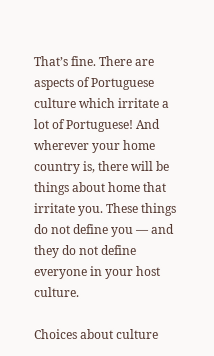That’s fine. There are aspects of Portuguese culture which irritate a lot of Portuguese! And wherever your home country is, there will be things about home that irritate you. These things do not define you — and they do not define everyone in your host culture.

Choices about culture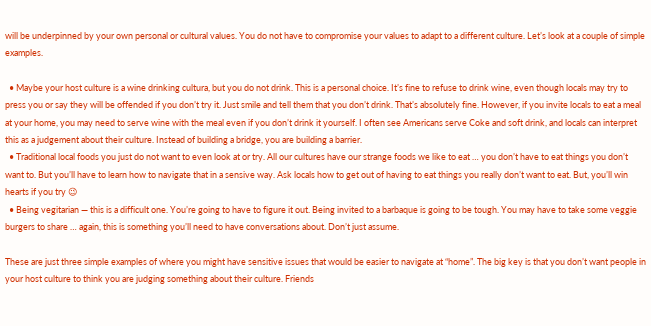will be underpinned by your own personal or cultural values. You do not have to compromise your values to adapt to a different culture. Let’s look at a couple of simple examples.

  • Maybe your host culture is a wine drinking cultura, but you do not drink. This is a personal choice. It’s fine to refuse to drink wine, even though locals may try to press you or say they will be offended if you don’t try it. Just smile and tell them that you don’t drink. That’s absolutely fine. However, if you invite locals to eat a meal at your home, you may need to serve wine with the meal even if you don’t drink it yourself. I often see Americans serve Coke and soft drink, and locals can interpret this as a judgement about their culture. Instead of building a bridge, you are building a barrier.
  • Traditional local foods you just do not want to even look at or try. All our cultures have our strange foods we like to eat … you don’t have to eat things you don’t want to. But you’ll have to learn how to navigate that in a sensive way. Ask locals how to get out of having to eat things you really don’t want to eat. But, you’ll win hearts if you try 😉
  • Being vegitarian — this is a difficult one. You’re going to have to figure it out. Being invited to a barbaque is going to be tough. You may have to take some veggie burgers to share … again, this is something you’ll need to have conversations about. Don’t just assume.

These are just three simple examples of where you might have sensitive issues that would be easier to navigate at “home”. The big key is that you don’t want people in your host culture to think you are judging something about their culture. Friends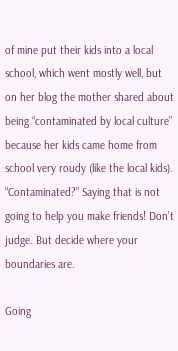of mine put their kids into a local school, which went mostly well, but on her blog the mother shared about being “contaminated by local culture” because her kids came home from school very roudy (like the local kids). “Contaminated?” Saying that is not going to help you make friends! Don’t judge. But decide where your boundaries are.

Going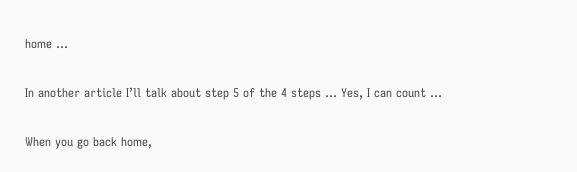home …

In another article I’ll talk about step 5 of the 4 steps … Yes, I can count …

When you go back home,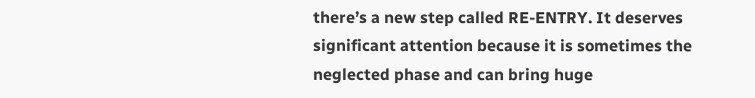there’s a new step called RE-ENTRY. It deserves significant attention because it is sometimes the neglected phase and can bring huge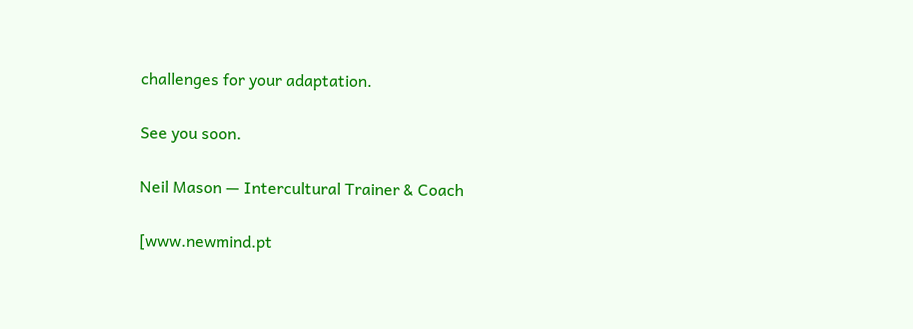challenges for your adaptation.

See you soon.

Neil Mason — Intercultural Trainer & Coach

[www.newmind.pt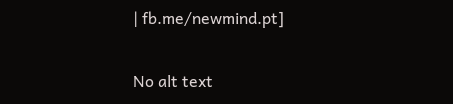| fb.me/newmind.pt]

No alt text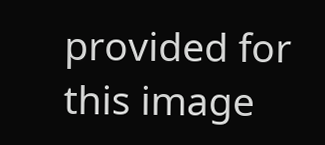provided for this image